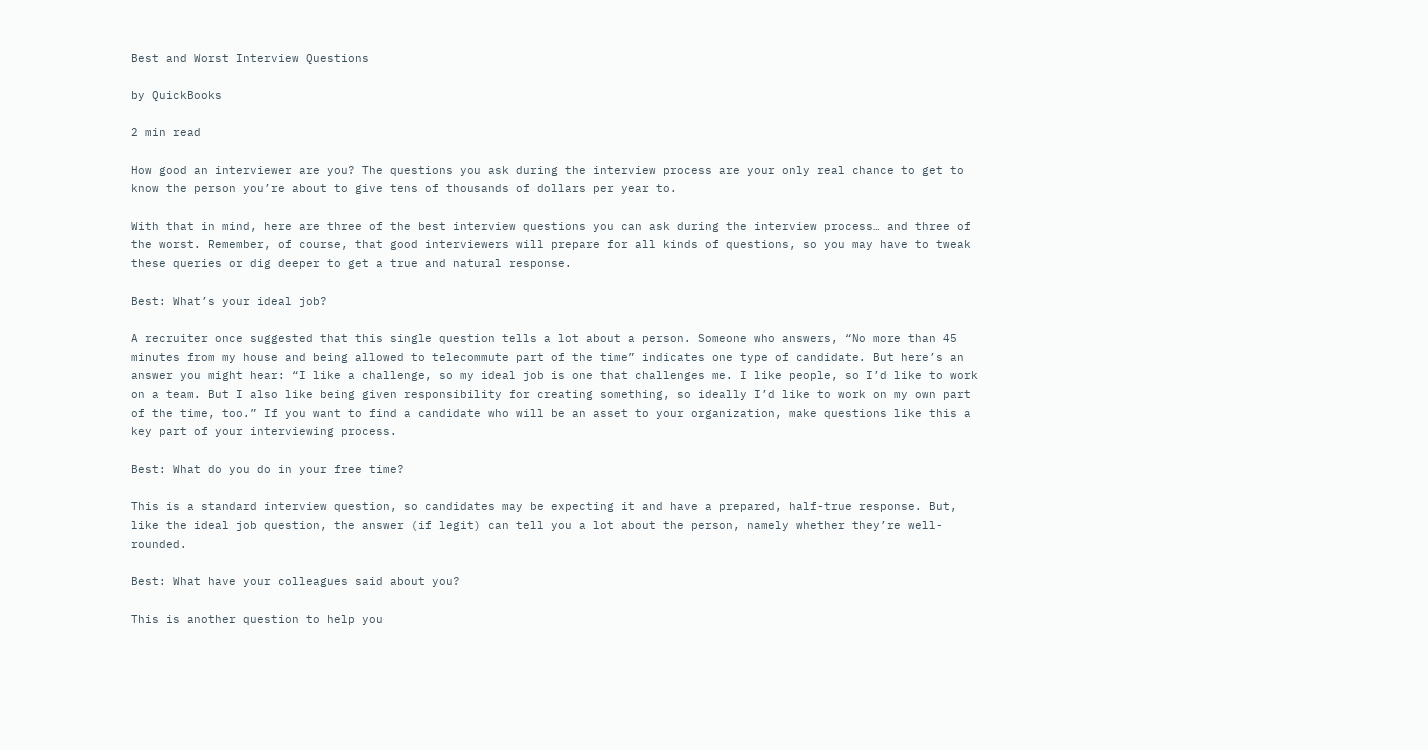Best and Worst Interview Questions

by QuickBooks

2 min read

How good an interviewer are you? The questions you ask during the interview process are your only real chance to get to know the person you’re about to give tens of thousands of dollars per year to.

With that in mind, here are three of the best interview questions you can ask during the interview process… and three of the worst. Remember, of course, that good interviewers will prepare for all kinds of questions, so you may have to tweak these queries or dig deeper to get a true and natural response.

Best: What’s your ideal job?

A recruiter once suggested that this single question tells a lot about a person. Someone who answers, “No more than 45 minutes from my house and being allowed to telecommute part of the time” indicates one type of candidate. But here’s an answer you might hear: “I like a challenge, so my ideal job is one that challenges me. I like people, so I’d like to work on a team. But I also like being given responsibility for creating something, so ideally I’d like to work on my own part of the time, too.” If you want to find a candidate who will be an asset to your organization, make questions like this a key part of your interviewing process.

Best: What do you do in your free time?

This is a standard interview question, so candidates may be expecting it and have a prepared, half-true response. But, like the ideal job question, the answer (if legit) can tell you a lot about the person, namely whether they’re well-rounded.

Best: What have your colleagues said about you?

This is another question to help you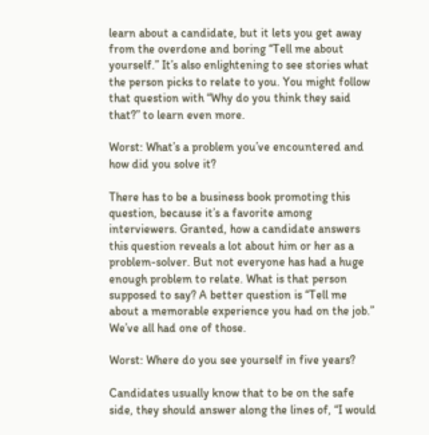learn about a candidate, but it lets you get away from the overdone and boring “Tell me about yourself.” It’s also enlightening to see stories what the person picks to relate to you. You might follow that question with “Why do you think they said that?” to learn even more.

Worst: What’s a problem you’ve encountered and how did you solve it?

There has to be a business book promoting this question, because it’s a favorite among interviewers. Granted, how a candidate answers this question reveals a lot about him or her as a problem-solver. But not everyone has had a huge enough problem to relate. What is that person supposed to say? A better question is “Tell me about a memorable experience you had on the job.” We’ve all had one of those.

Worst: Where do you see yourself in five years?

Candidates usually know that to be on the safe side, they should answer along the lines of, “I would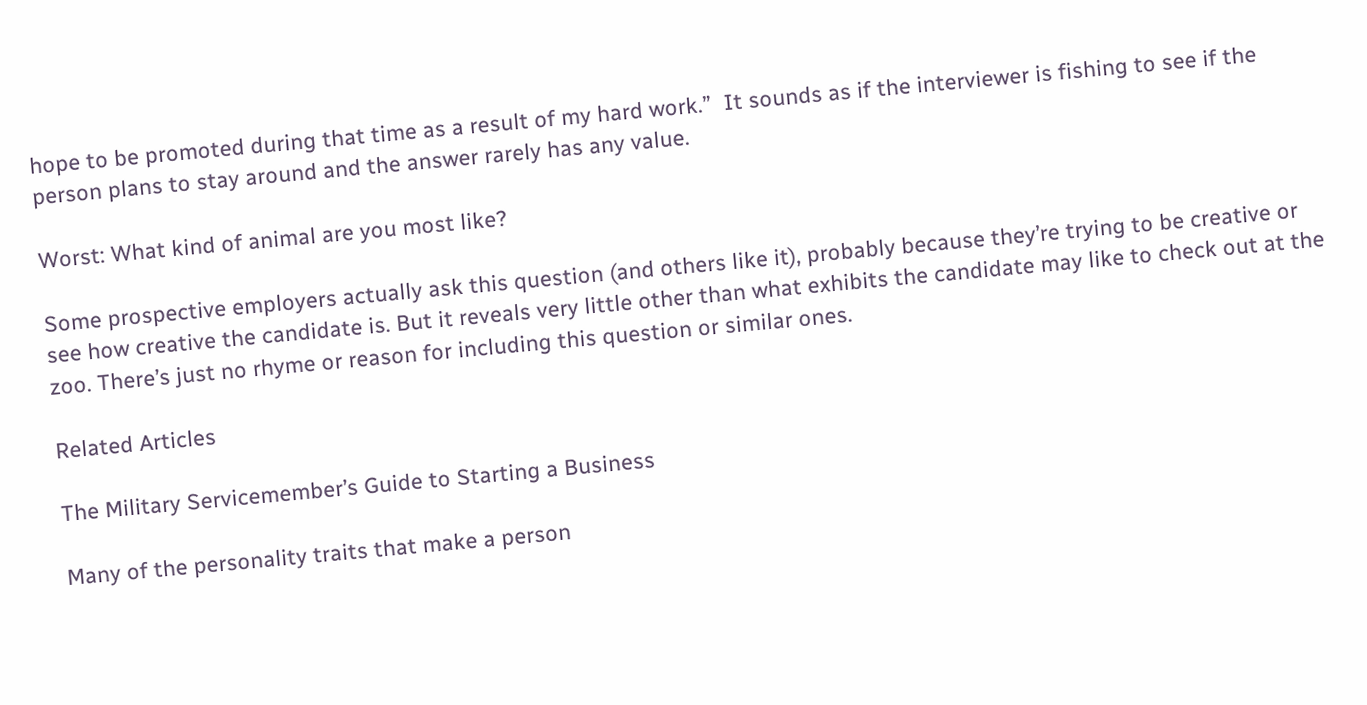hope to be promoted during that time as a result of my hard work.”  It sounds as if the interviewer is fishing to see if the person plans to stay around and the answer rarely has any value.

Worst: What kind of animal are you most like?

Some prospective employers actually ask this question (and others like it), probably because they’re trying to be creative or see how creative the candidate is. But it reveals very little other than what exhibits the candidate may like to check out at the zoo. There’s just no rhyme or reason for including this question or similar ones.

Related Articles

The Military Servicemember’s Guide to Starting a Business

Many of the personality traits that make a person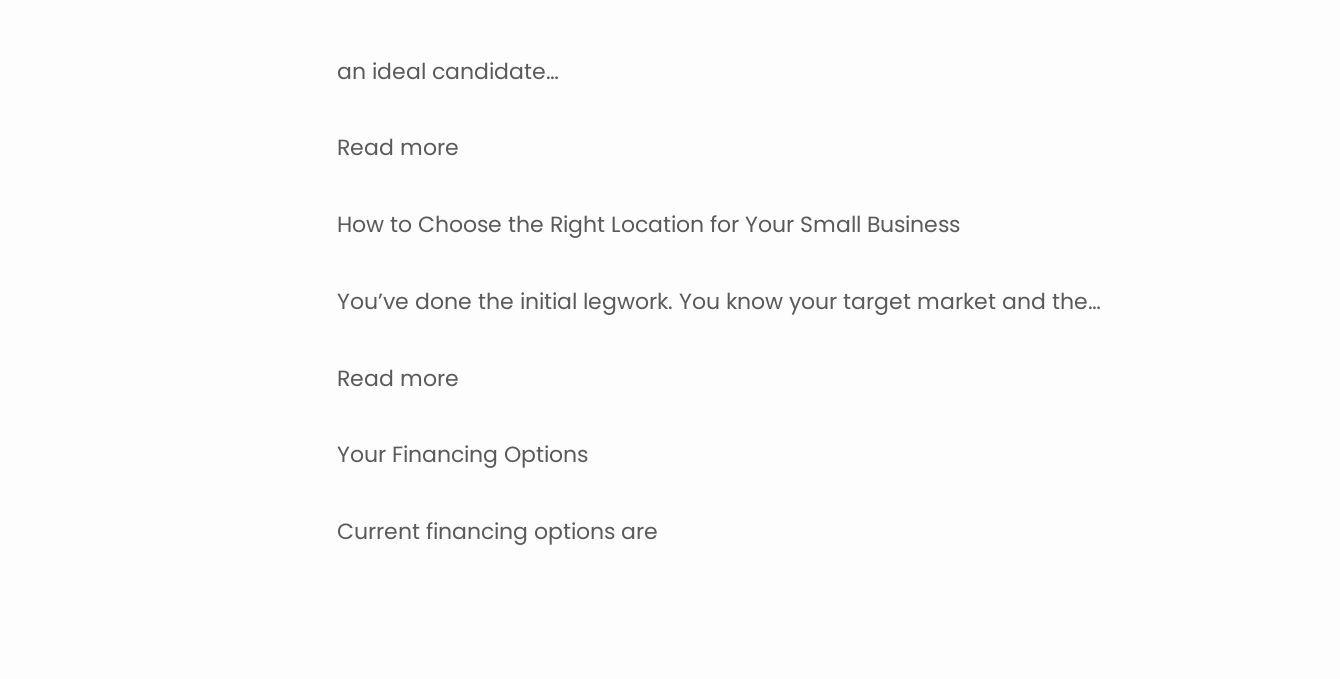an ideal candidate…

Read more

How to Choose the Right Location for Your Small Business

You’ve done the initial legwork. You know your target market and the…

Read more

Your Financing Options

Current financing options are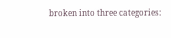broken into three categories: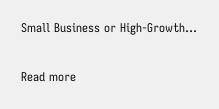Small Business or High-Growth…

Read more